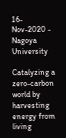16-Nov-2020 - Nagoya University

Catalyzing a zero-carbon world by harvesting energy from living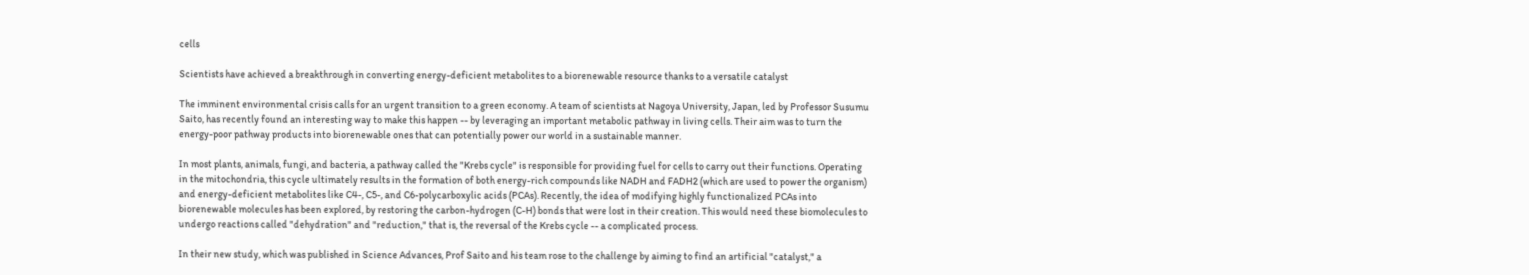cells

Scientists have achieved a breakthrough in converting energy-deficient metabolites to a biorenewable resource thanks to a versatile catalyst

The imminent environmental crisis calls for an urgent transition to a green economy. A team of scientists at Nagoya University, Japan, led by Professor Susumu Saito, has recently found an interesting way to make this happen -- by leveraging an important metabolic pathway in living cells. Their aim was to turn the energy-poor pathway products into biorenewable ones that can potentially power our world in a sustainable manner.

In most plants, animals, fungi, and bacteria, a pathway called the "Krebs cycle" is responsible for providing fuel for cells to carry out their functions. Operating in the mitochondria, this cycle ultimately results in the formation of both energy-rich compounds like NADH and FADH2 (which are used to power the organism) and energy-deficient metabolites like C4-, C5-, and C6-polycarboxylic acids (PCAs). Recently, the idea of modifying highly functionalized PCAs into biorenewable molecules has been explored, by restoring the carbon-hydrogen (C-H) bonds that were lost in their creation. This would need these biomolecules to undergo reactions called "dehydration" and "reduction," that is, the reversal of the Krebs cycle -- a complicated process.

In their new study, which was published in Science Advances, Prof Saito and his team rose to the challenge by aiming to find an artificial "catalyst," a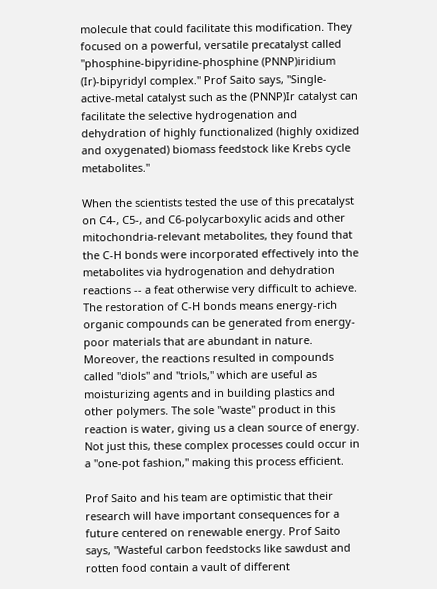molecule that could facilitate this modification. They focused on a powerful, versatile precatalyst called "phosphine-bipyridine-phosphine (PNNP)iridium (Ir)-bipyridyl complex." Prof Saito says, "Single-active-metal catalyst such as the (PNNP)Ir catalyst can facilitate the selective hydrogenation and dehydration of highly functionalized (highly oxidized and oxygenated) biomass feedstock like Krebs cycle metabolites."

When the scientists tested the use of this precatalyst on C4-, C5-, and C6-polycarboxylic acids and other mitochondria-relevant metabolites, they found that the C-H bonds were incorporated effectively into the metabolites via hydrogenation and dehydration reactions -- a feat otherwise very difficult to achieve. The restoration of C-H bonds means energy-rich organic compounds can be generated from energy-poor materials that are abundant in nature. Moreover, the reactions resulted in compounds called "diols" and "triols," which are useful as moisturizing agents and in building plastics and other polymers. The sole "waste" product in this reaction is water, giving us a clean source of energy. Not just this, these complex processes could occur in a "one-pot fashion," making this process efficient.

Prof Saito and his team are optimistic that their research will have important consequences for a future centered on renewable energy. Prof Saito says, "Wasteful carbon feedstocks like sawdust and rotten food contain a vault of different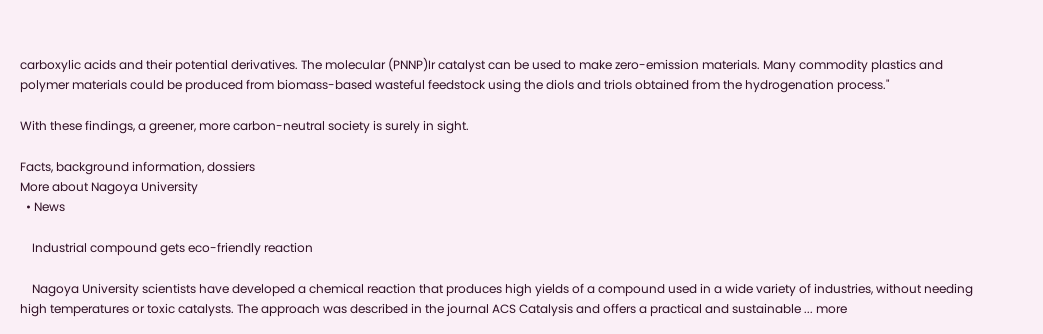carboxylic acids and their potential derivatives. The molecular (PNNP)Ir catalyst can be used to make zero-emission materials. Many commodity plastics and polymer materials could be produced from biomass-based wasteful feedstock using the diols and triols obtained from the hydrogenation process."

With these findings, a greener, more carbon-neutral society is surely in sight.

Facts, background information, dossiers
More about Nagoya University
  • News

    Industrial compound gets eco-friendly reaction

    Nagoya University scientists have developed a chemical reaction that produces high yields of a compound used in a wide variety of industries, without needing high temperatures or toxic catalysts. The approach was described in the journal ACS Catalysis and offers a practical and sustainable ... more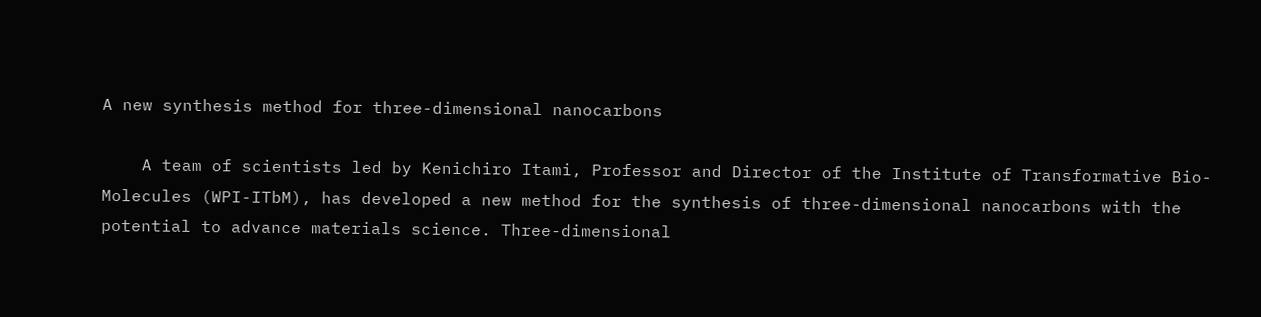A new synthesis method for three-dimensional nanocarbons

    A team of scientists led by Kenichiro Itami, Professor and Director of the Institute of Transformative Bio-Molecules (WPI-ITbM), has developed a new method for the synthesis of three-dimensional nanocarbons with the potential to advance materials science. Three-dimensional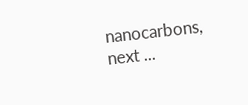nanocarbons, next ...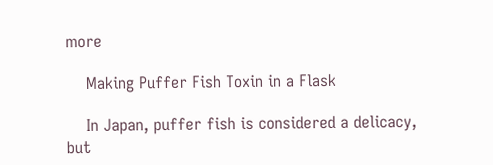more

    Making Puffer Fish Toxin in a Flask

    In Japan, puffer fish is considered a delicacy, but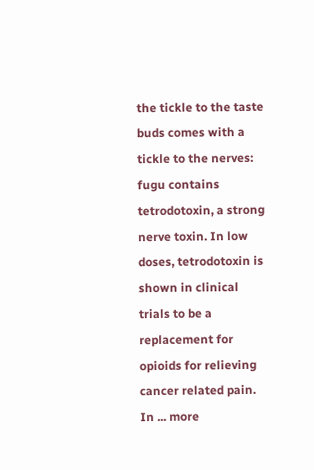the tickle to the taste buds comes with a tickle to the nerves: fugu contains tetrodotoxin, a strong nerve toxin. In low doses, tetrodotoxin is shown in clinical trials to be a replacement for opioids for relieving cancer related pain. In ... more